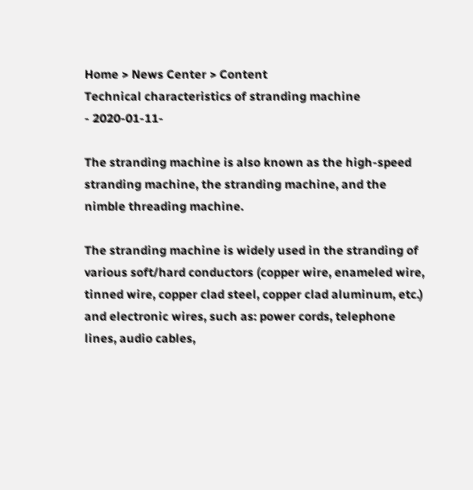Home > News Center > Content
Technical characteristics of stranding machine
- 2020-01-11-

The stranding machine is also known as the high-speed stranding machine, the stranding machine, and the nimble threading machine.

The stranding machine is widely used in the stranding of various soft/hard conductors (copper wire, enameled wire, tinned wire, copper clad steel, copper clad aluminum, etc.) and electronic wires, such as: power cords, telephone lines, audio cables,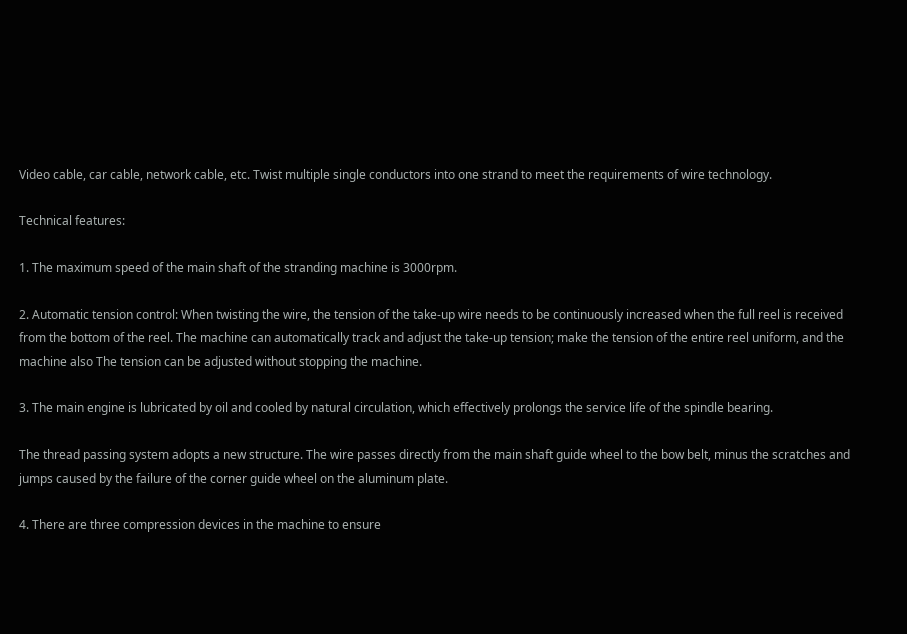Video cable, car cable, network cable, etc. Twist multiple single conductors into one strand to meet the requirements of wire technology.

Technical features:

1. The maximum speed of the main shaft of the stranding machine is 3000rpm.

2. Automatic tension control: When twisting the wire, the tension of the take-up wire needs to be continuously increased when the full reel is received from the bottom of the reel. The machine can automatically track and adjust the take-up tension; make the tension of the entire reel uniform, and the machine also The tension can be adjusted without stopping the machine.

3. The main engine is lubricated by oil and cooled by natural circulation, which effectively prolongs the service life of the spindle bearing.

The thread passing system adopts a new structure. The wire passes directly from the main shaft guide wheel to the bow belt, minus the scratches and jumps caused by the failure of the corner guide wheel on the aluminum plate.

4. There are three compression devices in the machine to ensure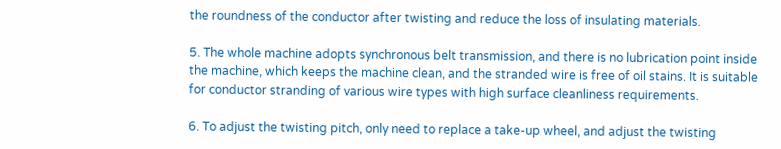the roundness of the conductor after twisting and reduce the loss of insulating materials.

5. The whole machine adopts synchronous belt transmission, and there is no lubrication point inside the machine, which keeps the machine clean, and the stranded wire is free of oil stains. It is suitable for conductor stranding of various wire types with high surface cleanliness requirements.

6. To adjust the twisting pitch, only need to replace a take-up wheel, and adjust the twisting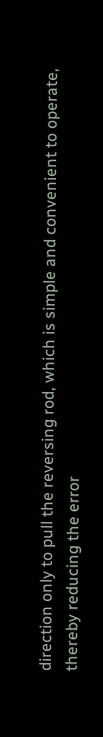direction only to pull the reversing rod, which is simple and convenient to operate, thereby reducing the error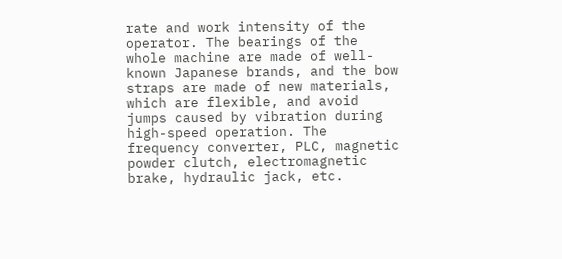rate and work intensity of the operator. The bearings of the whole machine are made of well-known Japanese brands, and the bow straps are made of new materials, which are flexible, and avoid jumps caused by vibration during high-speed operation. The frequency converter, PLC, magnetic powder clutch, electromagnetic brake, hydraulic jack, etc.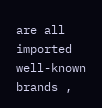are all imported well-known brands ,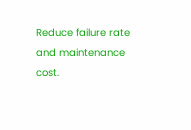Reduce failure rate and maintenance cost.